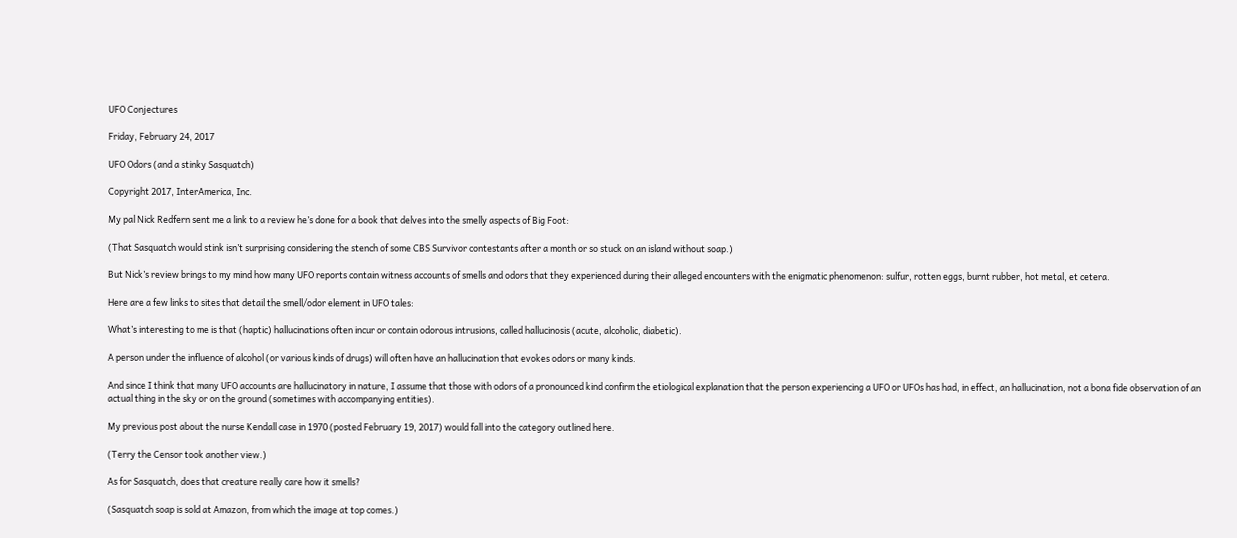UFO Conjectures

Friday, February 24, 2017

UFO Odors (and a stinky Sasquatch)

Copyright 2017, InterAmerica, Inc.

My pal Nick Redfern sent me a link to a review he’s done for a book that delves into the smelly aspects of Big Foot:

(That Sasquatch would stink isn’t surprising considering the stench of some CBS Survivor contestants after a month or so stuck on an island without soap.)

But Nick’s review brings to my mind how many UFO reports contain witness accounts of smells and odors that they experienced during their alleged encounters with the enigmatic phenomenon: sulfur, rotten eggs, burnt rubber, hot metal, et cetera.

Here are a few links to sites that detail the smell/odor element in UFO tales:

What’s interesting to me is that (haptic) hallucinations often incur or contain odorous intrusions, called hallucinosis (acute, alcoholic, diabetic).

A person under the influence of alcohol (or various kinds of drugs) will often have an hallucination that evokes odors or many kinds.

And since I think that many UFO accounts are hallucinatory in nature, I assume that those with odors of a pronounced kind confirm the etiological explanation that the person experiencing a UFO or UFOs has had, in effect, an hallucination, not a bona fide observation of an actual thing in the sky or on the ground (sometimes with accompanying entities).

My previous post about the nurse Kendall case in 1970 (posted February 19, 2017) would fall into the category outlined here.

(Terry the Censor took another view.)

As for Sasquatch, does that creature really care how it smells?

(Sasquatch soap is sold at Amazon, from which the image at top comes.)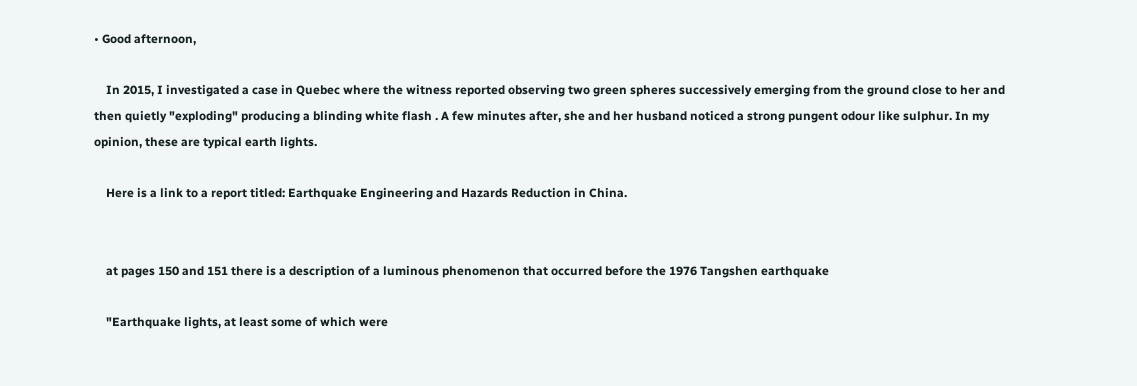• Good afternoon,

    In 2015, I investigated a case in Quebec where the witness reported observing two green spheres successively emerging from the ground close to her and then quietly "exploding" producing a blinding white flash . A few minutes after, she and her husband noticed a strong pungent odour like sulphur. In my opinion, these are typical earth lights.

    Here is a link to a report titled: Earthquake Engineering and Hazards Reduction in China.


    at pages 150 and 151 there is a description of a luminous phenomenon that occurred before the 1976 Tangshen earthquake

    "Earthquake lights, at least some of which were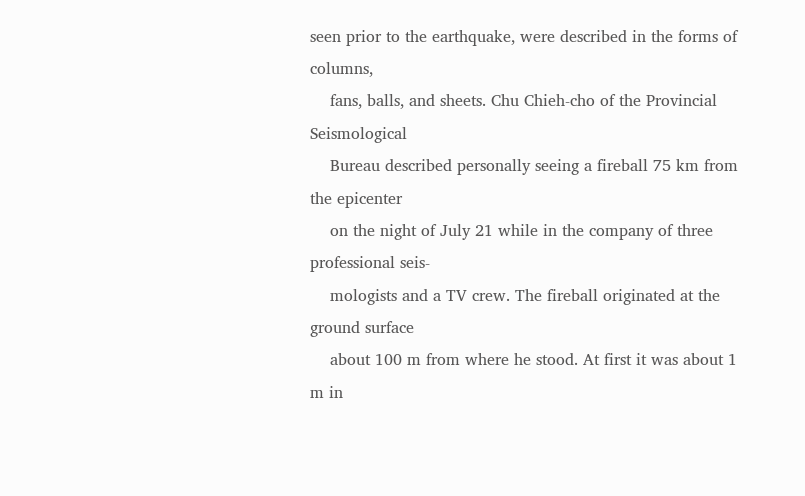seen prior to the earthquake, were described in the forms of columns,
    fans, balls, and sheets. Chu Chieh-cho of the Provincial Seismological
    Bureau described personally seeing a fireball 75 km from the epicenter
    on the night of July 21 while in the company of three professional seis-
    mologists and a TV crew. The fireball originated at the ground surface
    about 100 m from where he stood. At first it was about 1 m in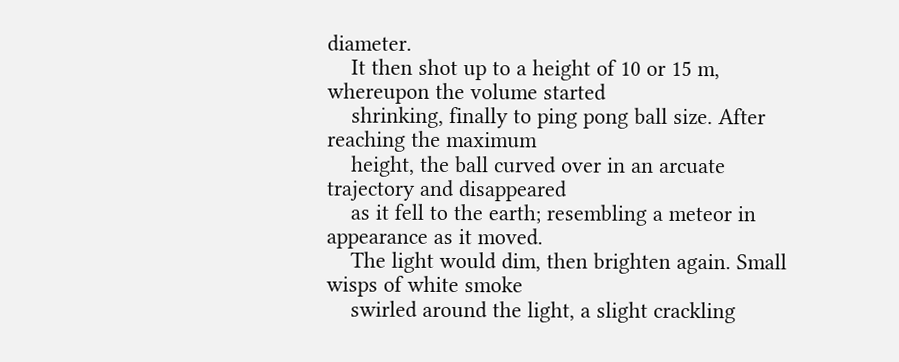diameter.
    It then shot up to a height of 10 or 15 m, whereupon the volume started
    shrinking, finally to ping pong ball size. After reaching the maximum
    height, the ball curved over in an arcuate trajectory and disappeared
    as it fell to the earth; resembling a meteor in appearance as it moved.
    The light would dim, then brighten again. Small wisps of white smoke
    swirled around the light, a slight crackling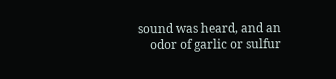sound was heard, and an
    odor of garlic or sulfur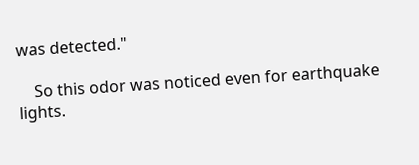was detected."

    So this odor was noticed even for earthquake lights.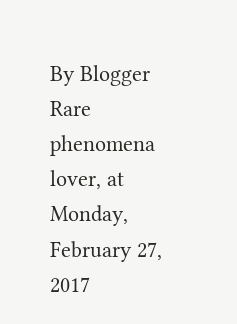By Blogger Rare phenomena lover, at Monday, February 27, 2017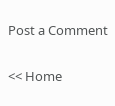Post a Comment

<< Home